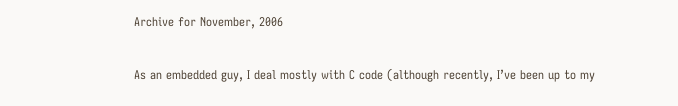Archive for November, 2006

As an embedded guy, I deal mostly with C code (although recently, I’ve been up to my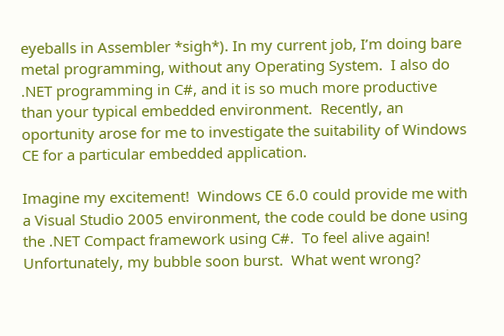eyeballs in Assembler *sigh*). In my current job, I’m doing bare metal programming, without any Operating System.  I also do .NET programming in C#, and it is so much more productive than your typical embedded environment.  Recently, an oportunity arose for me to investigate the suitability of Windows CE for a particular embedded application.

Imagine my excitement!  Windows CE 6.0 could provide me with a Visual Studio 2005 environment, the code could be done using the .NET Compact framework using C#.  To feel alive again!  Unfortunately, my bubble soon burst.  What went wrong?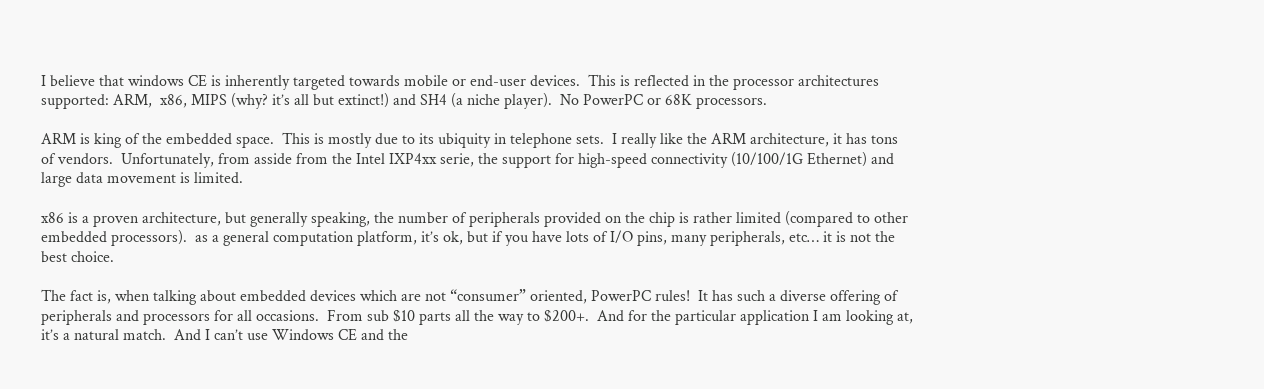I believe that windows CE is inherently targeted towards mobile or end-user devices.  This is reflected in the processor architectures supported: ARM,  x86, MIPS (why? it’s all but extinct!) and SH4 (a niche player).  No PowerPC or 68K processors.

ARM is king of the embedded space.  This is mostly due to its ubiquity in telephone sets.  I really like the ARM architecture, it has tons of vendors.  Unfortunately, from asside from the Intel IXP4xx serie, the support for high-speed connectivity (10/100/1G Ethernet) and large data movement is limited.

x86 is a proven architecture, but generally speaking, the number of peripherals provided on the chip is rather limited (compared to other embedded processors).  as a general computation platform, it’s ok, but if you have lots of I/O pins, many peripherals, etc… it is not the best choice.

The fact is, when talking about embedded devices which are not “consumer” oriented, PowerPC rules!  It has such a diverse offering of peripherals and processors for all occasions.  From sub $10 parts all the way to $200+.  And for the particular application I am looking at, it’s a natural match.  And I can’t use Windows CE and the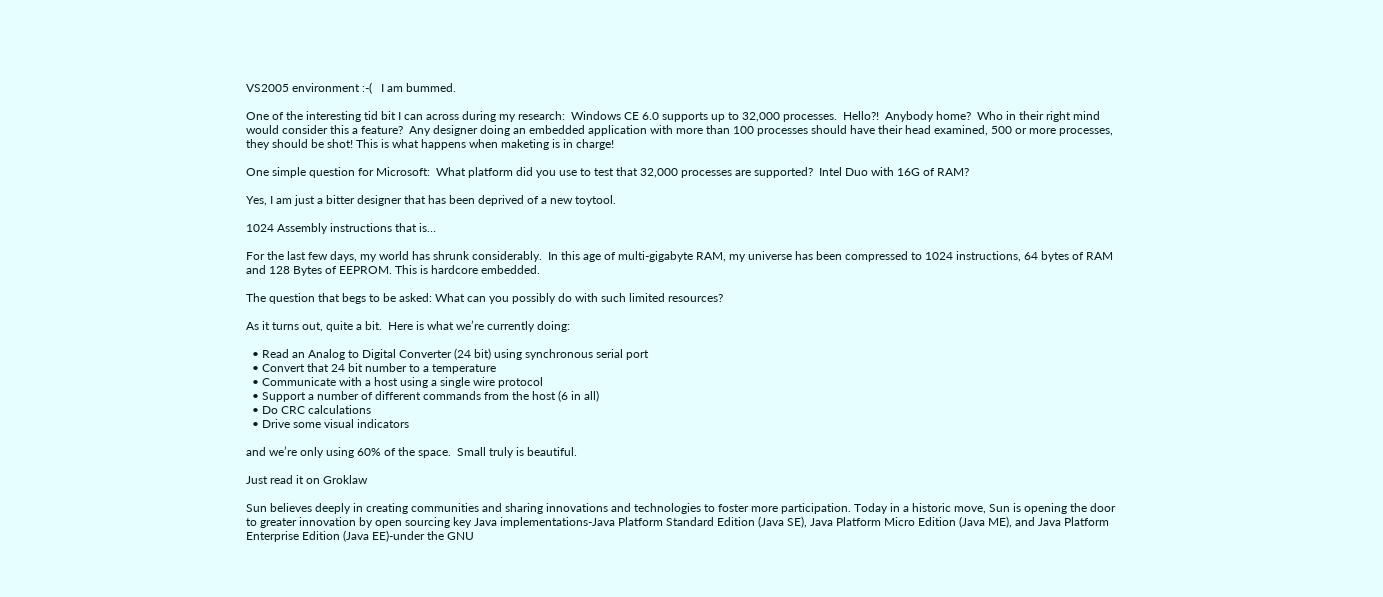VS2005 environment :-(   I am bummed.

One of the interesting tid bit I can across during my research:  Windows CE 6.0 supports up to 32,000 processes.  Hello?!  Anybody home?  Who in their right mind would consider this a feature?  Any designer doing an embedded application with more than 100 processes should have their head examined, 500 or more processes, they should be shot! This is what happens when maketing is in charge!

One simple question for Microsoft:  What platform did you use to test that 32,000 processes are supported?  Intel Duo with 16G of RAM?

Yes, I am just a bitter designer that has been deprived of a new toytool.

1024 Assembly instructions that is…

For the last few days, my world has shrunk considerably.  In this age of multi-gigabyte RAM, my universe has been compressed to 1024 instructions, 64 bytes of RAM and 128 Bytes of EEPROM. This is hardcore embedded.

The question that begs to be asked: What can you possibly do with such limited resources?

As it turns out, quite a bit.  Here is what we’re currently doing:

  • Read an Analog to Digital Converter (24 bit) using synchronous serial port
  • Convert that 24 bit number to a temperature
  • Communicate with a host using a single wire protocol
  • Support a number of different commands from the host (6 in all)
  • Do CRC calculations
  • Drive some visual indicators

and we’re only using 60% of the space.  Small truly is beautiful.

Just read it on Groklaw

Sun believes deeply in creating communities and sharing innovations and technologies to foster more participation. Today in a historic move, Sun is opening the door to greater innovation by open sourcing key Java implementations-Java Platform Standard Edition (Java SE), Java Platform Micro Edition (Java ME), and Java Platform Enterprise Edition (Java EE)-under the GNU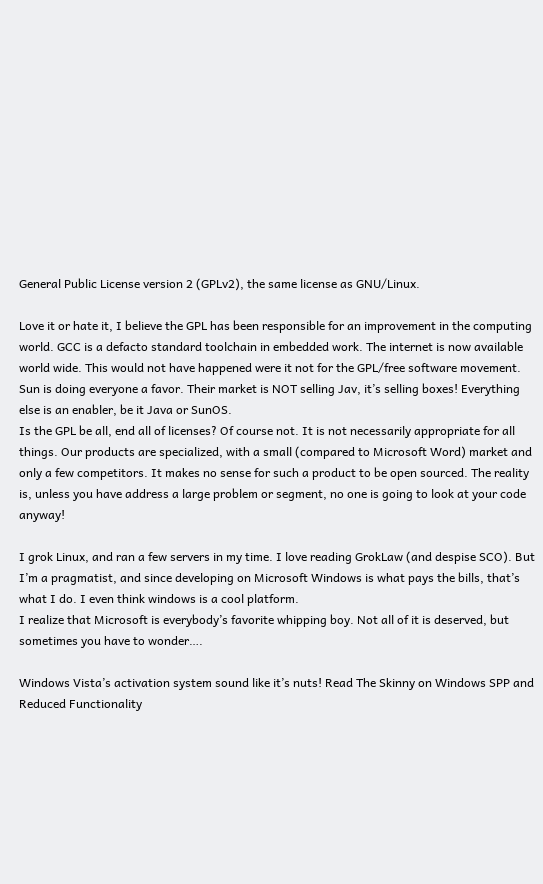General Public License version 2 (GPLv2), the same license as GNU/Linux.

Love it or hate it, I believe the GPL has been responsible for an improvement in the computing world. GCC is a defacto standard toolchain in embedded work. The internet is now available world wide. This would not have happened were it not for the GPL/free software movement. Sun is doing everyone a favor. Their market is NOT selling Jav, it’s selling boxes! Everything else is an enabler, be it Java or SunOS.
Is the GPL be all, end all of licenses? Of course not. It is not necessarily appropriate for all things. Our products are specialized, with a small (compared to Microsoft Word) market and only a few competitors. It makes no sense for such a product to be open sourced. The reality is, unless you have address a large problem or segment, no one is going to look at your code anyway!

I grok Linux, and ran a few servers in my time. I love reading GrokLaw (and despise SCO). But I’m a pragmatist, and since developing on Microsoft Windows is what pays the bills, that’s what I do. I even think windows is a cool platform.
I realize that Microsoft is everybody’s favorite whipping boy. Not all of it is deserved, but sometimes you have to wonder….

Windows Vista’s activation system sound like it’s nuts! Read The Skinny on Windows SPP and Reduced Functionality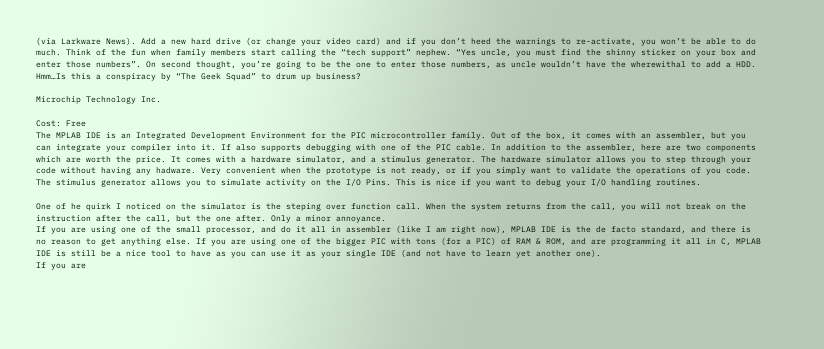(via Larkware News). Add a new hard drive (or change your video card) and if you don’t heed the warnings to re-activate, you won’t be able to do much. Think of the fun when family members start calling the “tech support” nephew. “Yes uncle, you must find the shinny sticker on your box and enter those numbers”. On second thought, you’re going to be the one to enter those numbers, as uncle wouldn’t have the wherewithal to add a HDD. Hmm…Is this a conspiracy by “The Geek Squad” to drum up business?

Microchip Technology Inc.

Cost: Free
The MPLAB IDE is an Integrated Development Environment for the PIC microcontroller family. Out of the box, it comes with an assembler, but you can integrate your compiler into it. If also supports debugging with one of the PIC cable. In addition to the assembler, here are two components which are worth the price. It comes with a hardware simulator, and a stimulus generator. The hardware simulator allows you to step through your code without having any hadware. Very convenient when the prototype is not ready, or if you simply want to validate the operations of you code. The stimulus generator allows you to simulate activity on the I/O Pins. This is nice if you want to debug your I/O handling routines.

One of he quirk I noticed on the simulator is the steping over function call. When the system returns from the call, you will not break on the instruction after the call, but the one after. Only a minor annoyance.
If you are using one of the small processor, and do it all in assembler (like I am right now), MPLAB IDE is the de facto standard, and there is no reason to get anything else. If you are using one of the bigger PIC with tons (for a PIC) of RAM & ROM, and are programming it all in C, MPLAB IDE is still be a nice tool to have as you can use it as your single IDE (and not have to learn yet another one).
If you are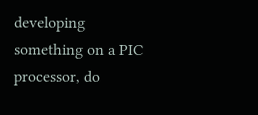developing something on a PIC processor, do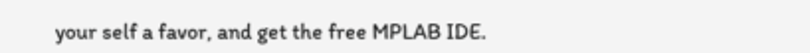your self a favor, and get the free MPLAB IDE.